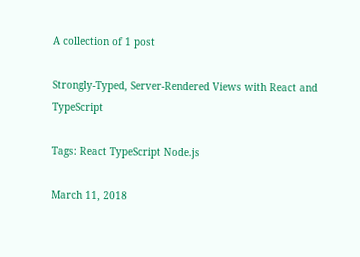A collection of 1 post

Strongly-Typed, Server-Rendered Views with React and TypeScript

Tags: React TypeScript Node.js

March 11, 2018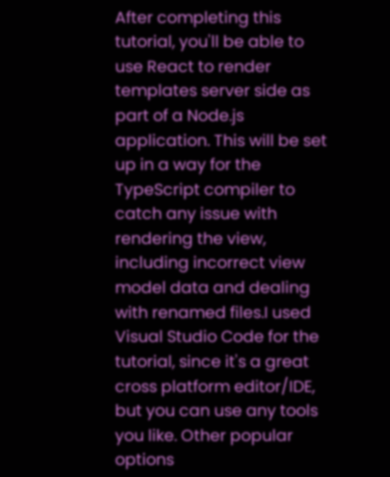After completing this tutorial, you'll be able to use React to render templates server side as part of a Node.js application. This will be set up in a way for the TypeScript compiler to catch any issue with rendering the view, including incorrect view model data and dealing with renamed files.I used Visual Studio Code for the tutorial, since it's a great cross platform editor/IDE, but you can use any tools you like. Other popular options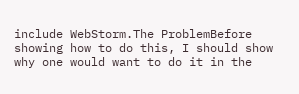include WebStorm.The ProblemBefore showing how to do this, I should show why one would want to do it in the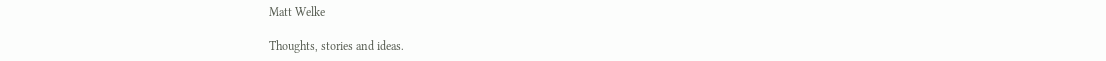Matt Welke

Thoughts, stories and ideas.